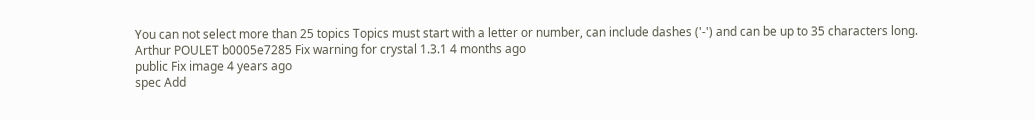You can not select more than 25 topics Topics must start with a letter or number, can include dashes ('-') and can be up to 35 characters long.
Arthur POULET b0005e7285 Fix warning for crystal 1.3.1 4 months ago
public Fix image 4 years ago
spec Add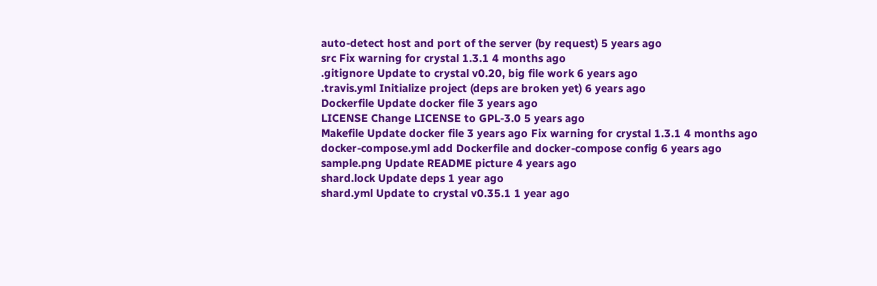auto-detect host and port of the server (by request) 5 years ago
src Fix warning for crystal 1.3.1 4 months ago
.gitignore Update to crystal v0.20, big file work 6 years ago
.travis.yml Initialize project (deps are broken yet) 6 years ago
Dockerfile Update docker file 3 years ago
LICENSE Change LICENSE to GPL-3.0 5 years ago
Makefile Update docker file 3 years ago Fix warning for crystal 1.3.1 4 months ago
docker-compose.yml add Dockerfile and docker-compose config 6 years ago
sample.png Update README picture 4 years ago
shard.lock Update deps 1 year ago
shard.yml Update to crystal v0.35.1 1 year ago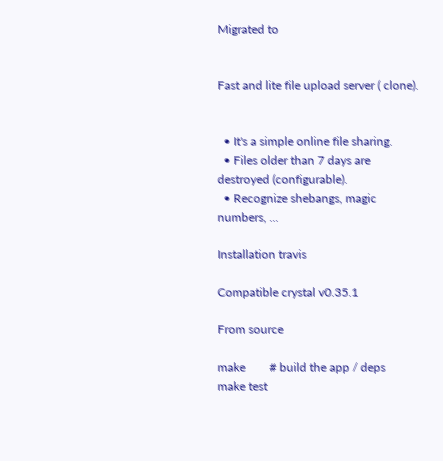Migrated to


Fast and lite file upload server ( clone).


  • It's a simple online file sharing.
  • Files older than 7 days are destroyed (configurable).
  • Recognize shebangs, magic numbers, ...

Installation travis

Compatible crystal v0.35.1

From source

make        # build the app / deps
make test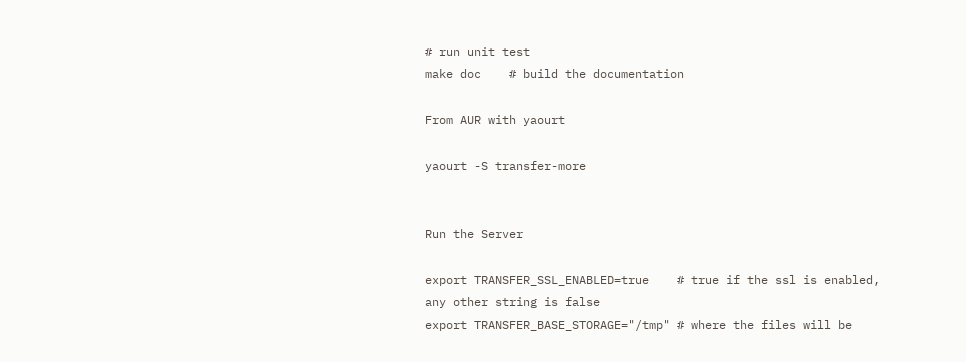# run unit test
make doc    # build the documentation

From AUR with yaourt

yaourt -S transfer-more


Run the Server

export TRANSFER_SSL_ENABLED=true    # true if the ssl is enabled, any other string is false
export TRANSFER_BASE_STORAGE="/tmp" # where the files will be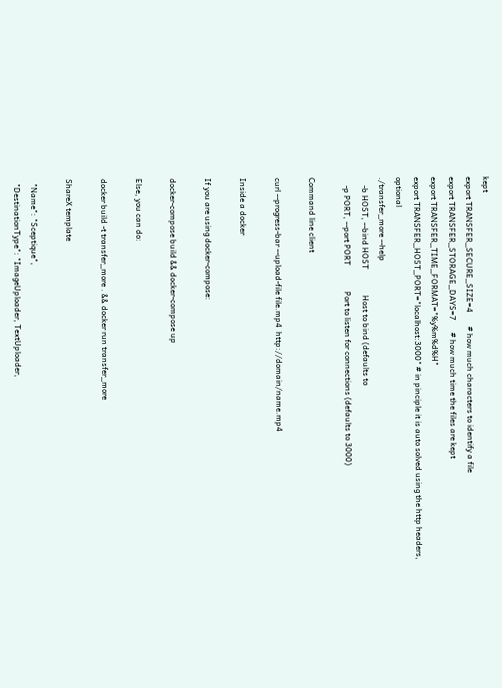kept
export TRANSFER_SECURE_SIZE=4       # how much characters to identify a file
export TRANSFER_STORAGE_DAYS=7      # how much time the files are kept
export TRANSFER_TIME_FORMAT="%y%m%d%H"
export TRANSFER_HOST_PORT="localhost:3000" # in pinciple it is auto solved using the http headers, optional
./transfer_more --help
    -b HOST, --bind HOST             Host to bind (defaults to
    -p PORT, --port PORT             Port to listen for connections (defaults to 3000)

Command line client

curl --progress-bar --upload-file file.mp4  http://domain/name.mp4

Inside a docker

If you are using docker-compose:

docker-compose build && docker-compose up

Else, you can do:

docker build -t transfer_more . && docker run transfer_more

ShareX template

  "Name": "Sceptique",
  "DestinationType": "ImageUploader, TextUploader,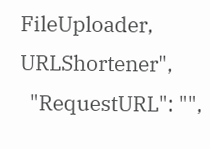FileUploader, URLShortener",
  "RequestURL": "",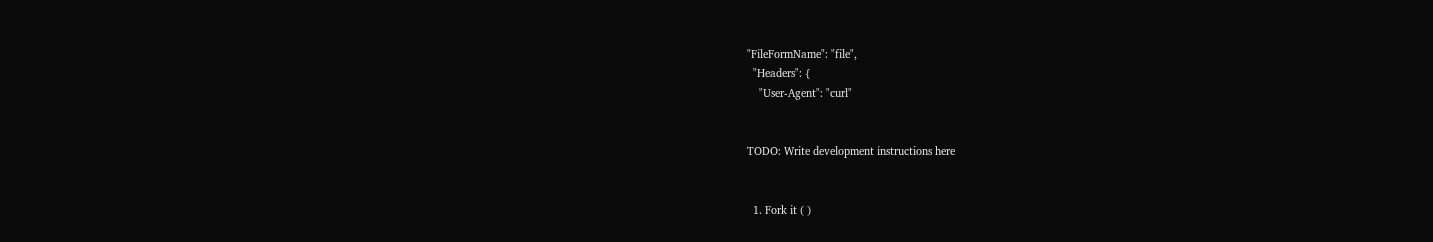"FileFormName": "file",
  "Headers": {
    "User-Agent": "curl"


TODO: Write development instructions here


  1. Fork it ( )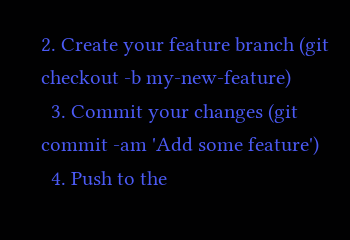2. Create your feature branch (git checkout -b my-new-feature)
  3. Commit your changes (git commit -am 'Add some feature')
  4. Push to the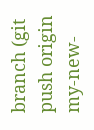branch (git push origin my-new-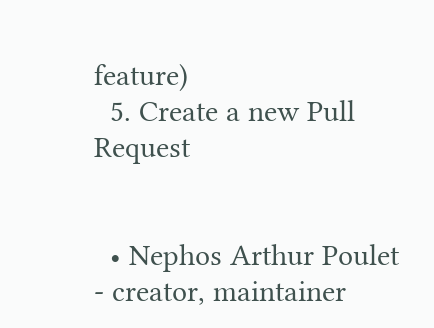feature)
  5. Create a new Pull Request


  • Nephos Arthur Poulet - creator, maintainer